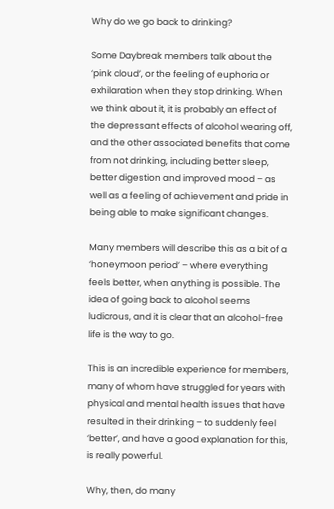Why do we go back to drinking?

Some Daybreak members talk about the ‘pink cloud’, or the feeling of euphoria or exhilaration when they stop drinking. When we think about it, it is probably an effect of the depressant effects of alcohol wearing off, and the other associated benefits that come from not drinking, including better sleep, better digestion and improved mood – as well as a feeling of achievement and pride in being able to make significant changes.

Many members will describe this as a bit of a ‘honeymoon period’ – where everything feels better, when anything is possible. The idea of going back to alcohol seems ludicrous, and it is clear that an alcohol-free life is the way to go.

This is an incredible experience for members, many of whom have struggled for years with physical and mental health issues that have resulted in their drinking – to suddenly feel ‘better’, and have a good explanation for this, is really powerful.

Why, then, do many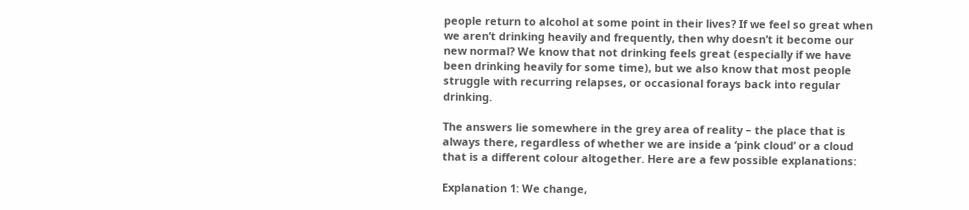people return to alcohol at some point in their lives? If we feel so great when we aren’t drinking heavily and frequently, then why doesn’t it become our new normal? We know that not drinking feels great (especially if we have been drinking heavily for some time), but we also know that most people struggle with recurring relapses, or occasional forays back into regular drinking.

The answers lie somewhere in the grey area of reality – the place that is always there, regardless of whether we are inside a ‘pink cloud’ or a cloud that is a different colour altogether. Here are a few possible explanations:

Explanation 1: We change,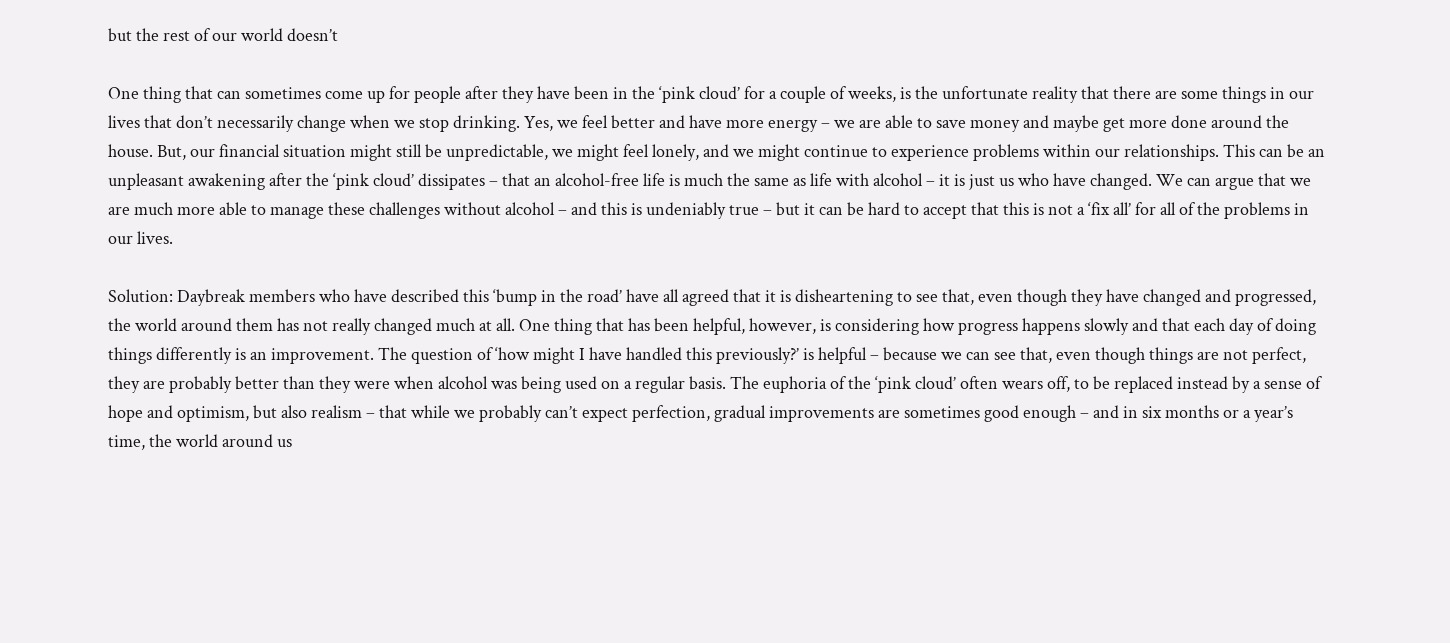but the rest of our world doesn’t

One thing that can sometimes come up for people after they have been in the ‘pink cloud’ for a couple of weeks, is the unfortunate reality that there are some things in our lives that don’t necessarily change when we stop drinking. Yes, we feel better and have more energy – we are able to save money and maybe get more done around the house. But, our financial situation might still be unpredictable, we might feel lonely, and we might continue to experience problems within our relationships. This can be an unpleasant awakening after the ‘pink cloud’ dissipates – that an alcohol-free life is much the same as life with alcohol – it is just us who have changed. We can argue that we are much more able to manage these challenges without alcohol – and this is undeniably true – but it can be hard to accept that this is not a ‘fix all’ for all of the problems in our lives.

Solution: Daybreak members who have described this ‘bump in the road’ have all agreed that it is disheartening to see that, even though they have changed and progressed, the world around them has not really changed much at all. One thing that has been helpful, however, is considering how progress happens slowly and that each day of doing things differently is an improvement. The question of ‘how might I have handled this previously?’ is helpful – because we can see that, even though things are not perfect, they are probably better than they were when alcohol was being used on a regular basis. The euphoria of the ‘pink cloud’ often wears off, to be replaced instead by a sense of hope and optimism, but also realism – that while we probably can’t expect perfection, gradual improvements are sometimes good enough – and in six months or a year’s time, the world around us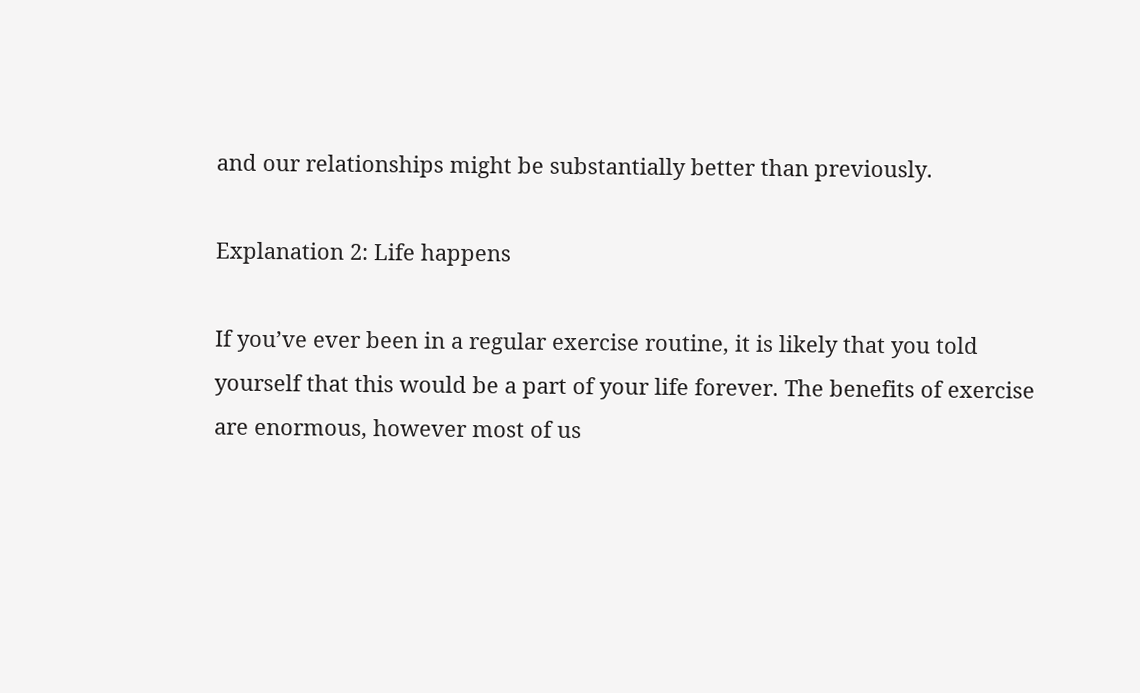and our relationships might be substantially better than previously.

Explanation 2: Life happens

If you’ve ever been in a regular exercise routine, it is likely that you told yourself that this would be a part of your life forever. The benefits of exercise are enormous, however most of us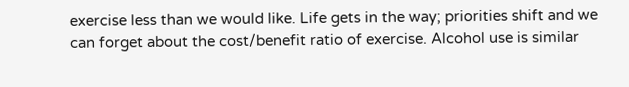exercise less than we would like. Life gets in the way; priorities shift and we can forget about the cost/benefit ratio of exercise. Alcohol use is similar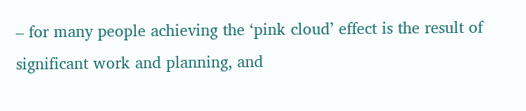– for many people achieving the ‘pink cloud’ effect is the result of significant work and planning, and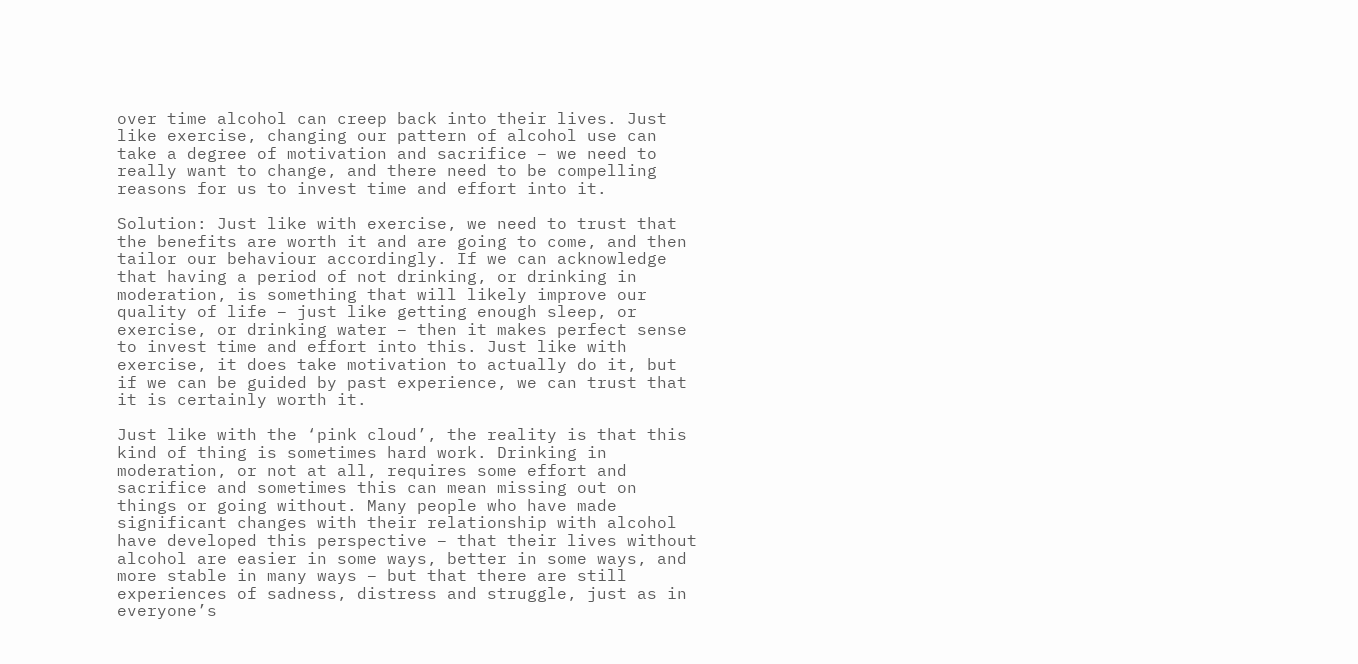over time alcohol can creep back into their lives. Just like exercise, changing our pattern of alcohol use can take a degree of motivation and sacrifice – we need to really want to change, and there need to be compelling reasons for us to invest time and effort into it.

Solution: Just like with exercise, we need to trust that the benefits are worth it and are going to come, and then tailor our behaviour accordingly. If we can acknowledge that having a period of not drinking, or drinking in moderation, is something that will likely improve our quality of life – just like getting enough sleep, or exercise, or drinking water – then it makes perfect sense to invest time and effort into this. Just like with exercise, it does take motivation to actually do it, but if we can be guided by past experience, we can trust that it is certainly worth it.

Just like with the ‘pink cloud’, the reality is that this kind of thing is sometimes hard work. Drinking in moderation, or not at all, requires some effort and sacrifice and sometimes this can mean missing out on things or going without. Many people who have made significant changes with their relationship with alcohol have developed this perspective – that their lives without alcohol are easier in some ways, better in some ways, and more stable in many ways – but that there are still experiences of sadness, distress and struggle, just as in everyone’s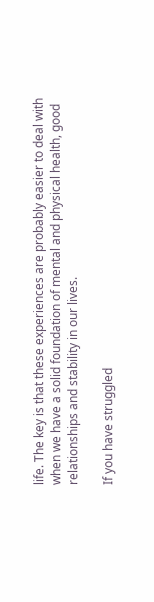life. The key is that these experiences are probably easier to deal with when we have a solid foundation of mental and physical health, good relationships and stability in our lives.

If you have struggled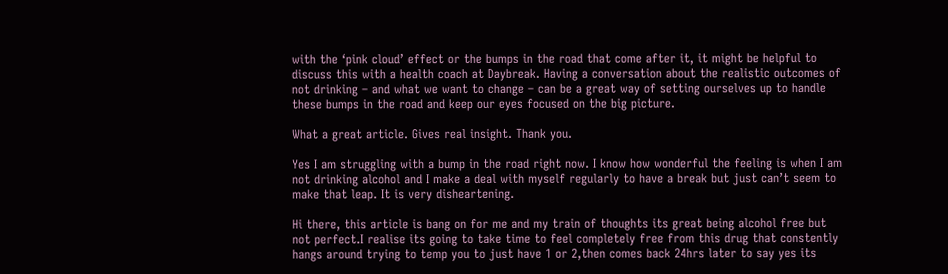with the ‘pink cloud’ effect or the bumps in the road that come after it, it might be helpful to discuss this with a health coach at Daybreak. Having a conversation about the realistic outcomes of not drinking – and what we want to change – can be a great way of setting ourselves up to handle these bumps in the road and keep our eyes focused on the big picture.

What a great article. Gives real insight. Thank you.

Yes I am struggling with a bump in the road right now. I know how wonderful the feeling is when I am not drinking alcohol and I make a deal with myself regularly to have a break but just can’t seem to make that leap. It is very disheartening.

Hi there, this article is bang on for me and my train of thoughts its great being alcohol free but not perfect.I realise its going to take time to feel completely free from this drug that constently hangs around trying to temp you to just have 1 or 2,then comes back 24hrs later to say yes its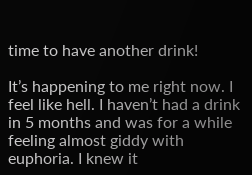time to have another drink!

It’s happening to me right now. I feel like hell. I haven’t had a drink in 5 months and was for a while feeling almost giddy with euphoria. I knew it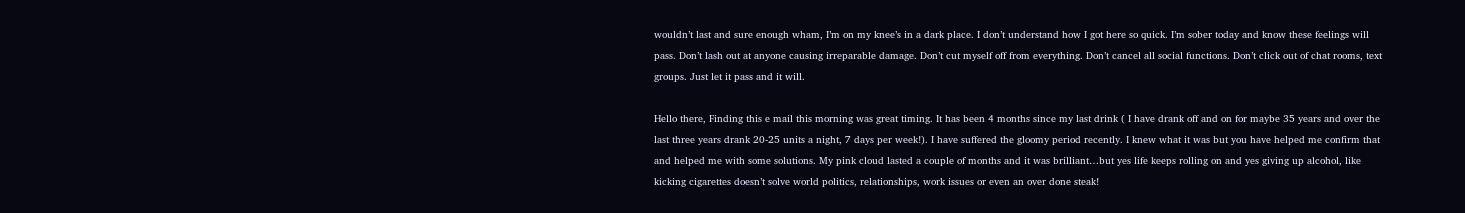wouldn’t last and sure enough wham, I’m on my knee’s in a dark place. I don’t understand how I got here so quick. I’m sober today and know these feelings will pass. Don’t lash out at anyone causing irreparable damage. Don’t cut myself off from everything. Don’t cancel all social functions. Don’t click out of chat rooms, text groups. Just let it pass and it will.

Hello there, Finding this e mail this morning was great timing. It has been 4 months since my last drink ( I have drank off and on for maybe 35 years and over the last three years drank 20-25 units a night, 7 days per week!). I have suffered the gloomy period recently. I knew what it was but you have helped me confirm that and helped me with some solutions. My pink cloud lasted a couple of months and it was brilliant…but yes life keeps rolling on and yes giving up alcohol, like kicking cigarettes doesn’t solve world politics, relationships, work issues or even an over done steak!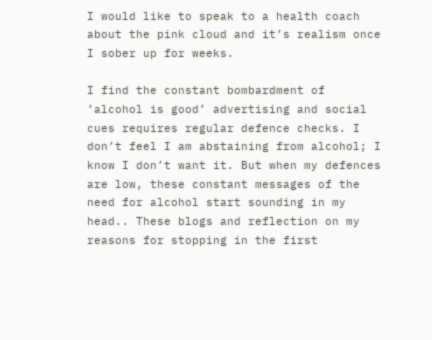I would like to speak to a health coach about the pink cloud and it’s realism once I sober up for weeks.

I find the constant bombardment of ’alcohol is good’ advertising and social cues requires regular defence checks. I don’t feel I am abstaining from alcohol; I know I don’t want it. But when my defences are low, these constant messages of the need for alcohol start sounding in my head.. These blogs and reflection on my reasons for stopping in the first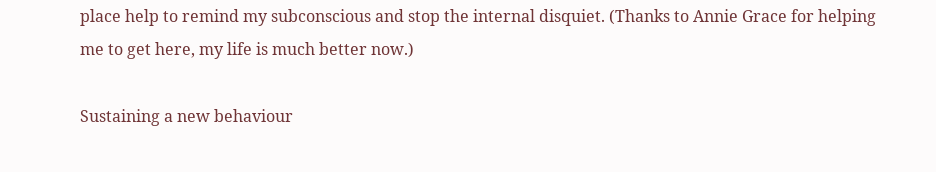place help to remind my subconscious and stop the internal disquiet. (Thanks to Annie Grace for helping me to get here, my life is much better now.)

Sustaining a new behaviour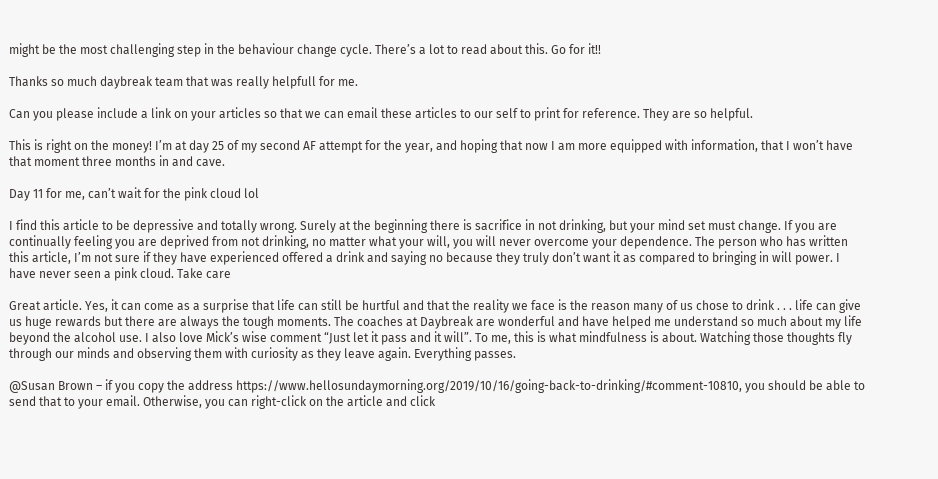might be the most challenging step in the behaviour change cycle. There’s a lot to read about this. Go for it!!

Thanks so much daybreak team that was really helpfull for me.

Can you please include a link on your articles so that we can email these articles to our self to print for reference. They are so helpful.

This is right on the money! I’m at day 25 of my second AF attempt for the year, and hoping that now I am more equipped with information, that I won’t have that moment three months in and cave.

Day 11 for me, can’t wait for the pink cloud lol

I find this article to be depressive and totally wrong. Surely at the beginning there is sacrifice in not drinking, but your mind set must change. If you are continually feeling you are deprived from not drinking, no matter what your will, you will never overcome your dependence. The person who has written this article, I’m not sure if they have experienced offered a drink and saying no because they truly don’t want it as compared to bringing in will power. I have never seen a pink cloud. Take care

Great article. Yes, it can come as a surprise that life can still be hurtful and that the reality we face is the reason many of us chose to drink . . . life can give us huge rewards but there are always the tough moments. The coaches at Daybreak are wonderful and have helped me understand so much about my life beyond the alcohol use. I also love Mick’s wise comment “Just let it pass and it will”. To me, this is what mindfulness is about. Watching those thoughts fly through our minds and observing them with curiosity as they leave again. Everything passes.

@Susan Brown – if you copy the address https://www.hellosundaymorning.org/2019/10/16/going-back-to-drinking/#comment-10810, you should be able to send that to your email. Otherwise, you can right-click on the article and click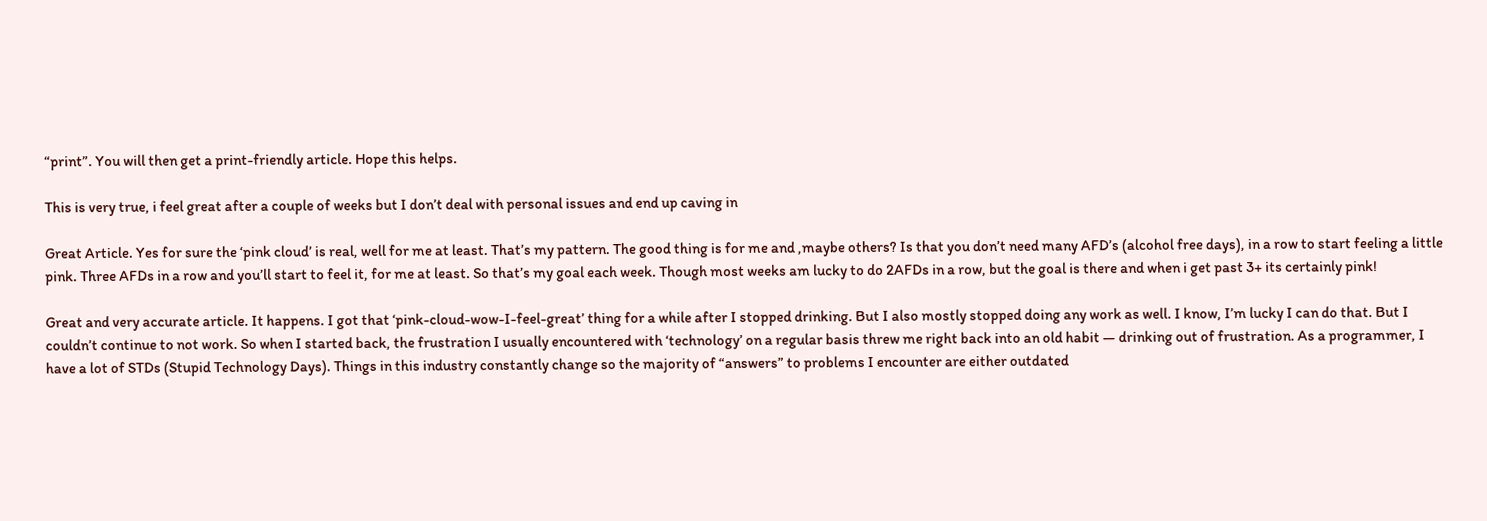“print”. You will then get a print-friendly article. Hope this helps.

This is very true, i feel great after a couple of weeks but I don’t deal with personal issues and end up caving in

Great Article. Yes for sure the ‘pink cloud’ is real, well for me at least. That’s my pattern. The good thing is for me and ,maybe others? Is that you don’t need many AFD’s (alcohol free days), in a row to start feeling a little pink. Three AFDs in a row and you’ll start to feel it, for me at least. So that’s my goal each week. Though most weeks am lucky to do 2AFDs in a row, but the goal is there and when i get past 3+ its certainly pink!

Great and very accurate article. It happens. I got that ‘pink-cloud-wow-I-feel-great’ thing for a while after I stopped drinking. But I also mostly stopped doing any work as well. I know, I’m lucky I can do that. But I couldn’t continue to not work. So when I started back, the frustration I usually encountered with ‘technology’ on a regular basis threw me right back into an old habit — drinking out of frustration. As a programmer, I have a lot of STDs (Stupid Technology Days). Things in this industry constantly change so the majority of “answers” to problems I encounter are either outdated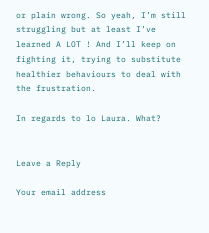or plain wrong. So yeah, I’m still struggling but at least I’ve learned A LOT ! And I’ll keep on fighting it, trying to substitute healthier behaviours to deal with the frustration.

In regards to lo Laura. What?


Leave a Reply

Your email address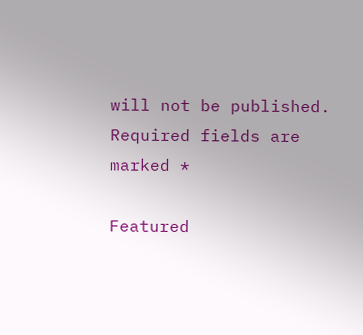will not be published. Required fields are marked *

Featured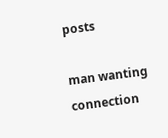posts

man wanting connection